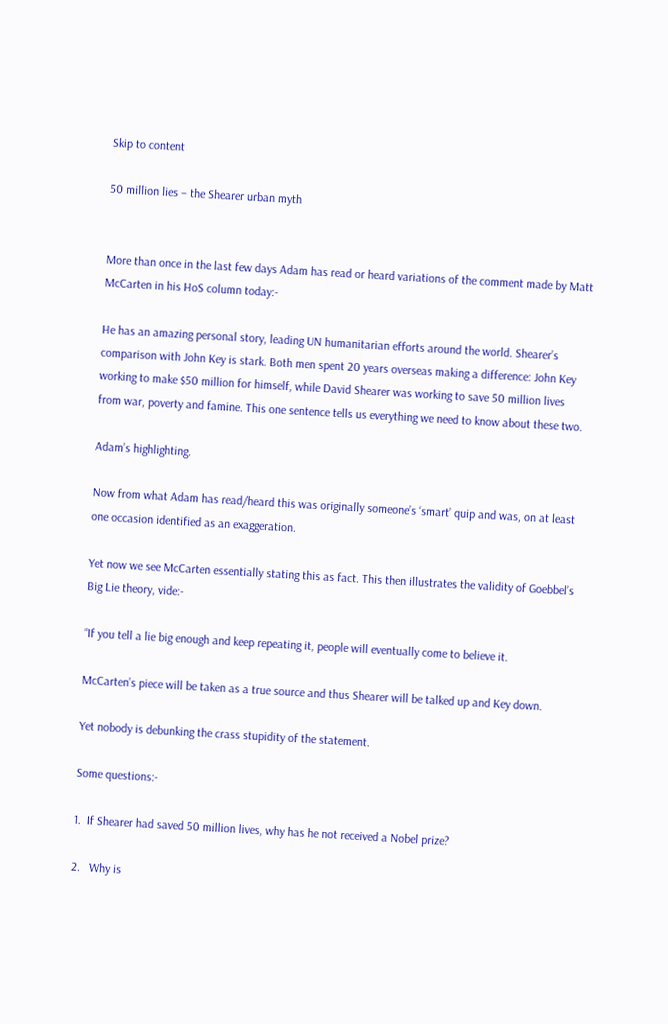Skip to content

50 million lies – the Shearer urban myth


More than once in the last few days Adam has read or heard variations of the comment made by Matt McCarten in his HoS column today:-

He has an amazing personal story, leading UN humanitarian efforts around the world. Shearer’s comparison with John Key is stark. Both men spent 20 years overseas making a difference: John Key working to make $50 million for himself, while David Shearer was working to save 50 million lives from war, poverty and famine. This one sentence tells us everything we need to know about these two.

Adam’s highlighting.

Now from what Adam has read/heard this was originally someone’s ‘smart’ quip and was, on at least one occasion identified as an exaggeration.

Yet now we see McCarten essentially stating this as fact. This then illustrates the validity of Goebbel’s  Big Lie theory, vide:-

“If you tell a lie big enough and keep repeating it, people will eventually come to believe it.

McCarten’s piece will be taken as a true source and thus Shearer will be talked up and Key down.

Yet nobody is debunking the crass stupidity of the statement.

Some questions:-

1.  If Shearer had saved 50 million lives, why has he not received a Nobel prize?

2.   Why is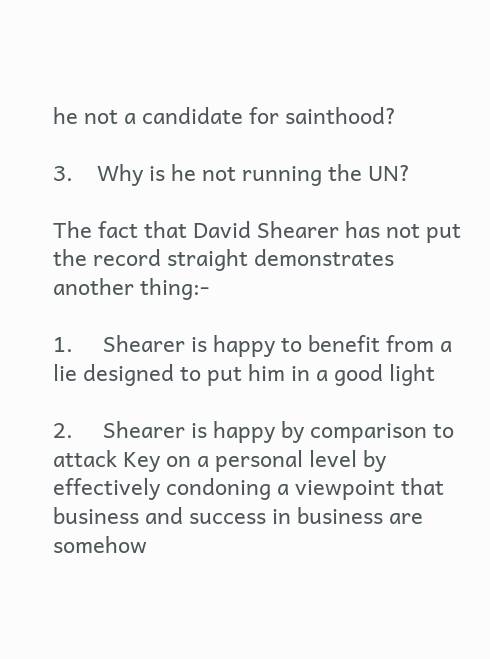he not a candidate for sainthood?

3.    Why is he not running the UN?

The fact that David Shearer has not put the record straight demonstrates another thing:-

1.     Shearer is happy to benefit from a lie designed to put him in a good light

2.     Shearer is happy by comparison to attack Key on a personal level by effectively condoning a viewpoint that business and success in business are somehow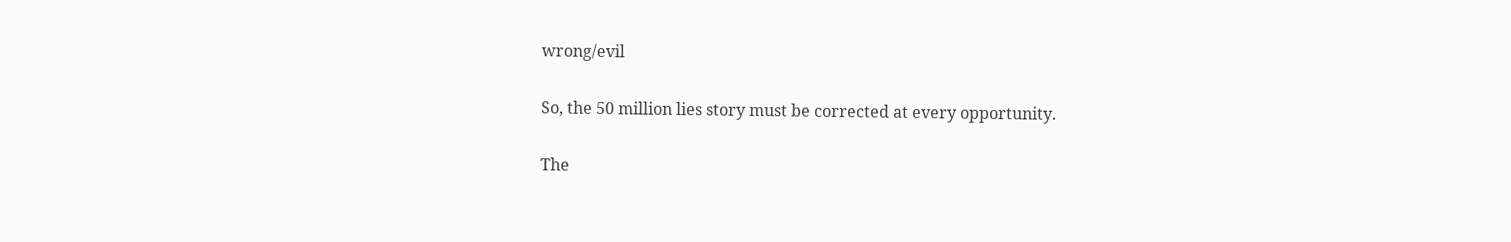wrong/evil

So, the 50 million lies story must be corrected at every opportunity.

The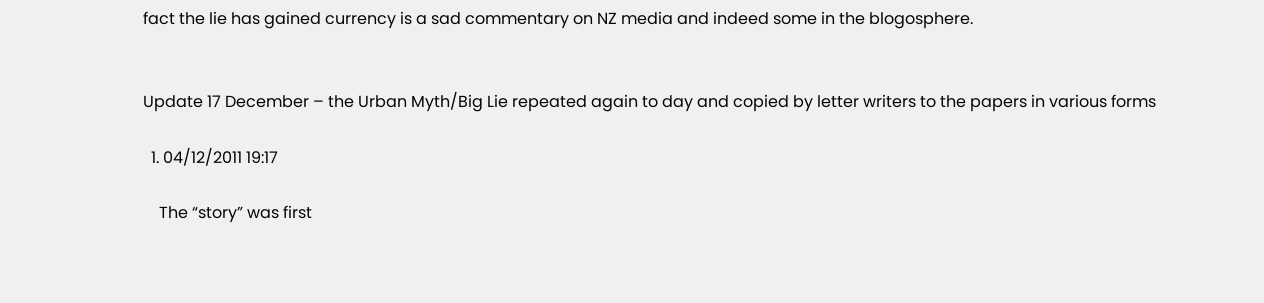fact the lie has gained currency is a sad commentary on NZ media and indeed some in the blogosphere.


Update 17 December – the Urban Myth/Big Lie repeated again to day and copied by letter writers to the papers in various forms

  1. 04/12/2011 19:17

    The “story” was first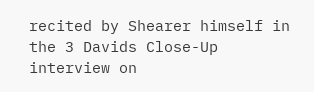recited by Shearer himself in the 3 Davids Close-Up interview on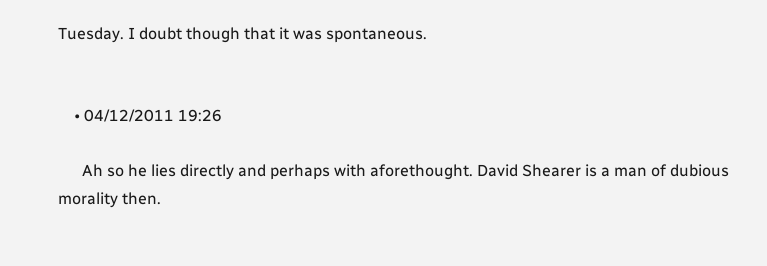Tuesday. I doubt though that it was spontaneous.


    • 04/12/2011 19:26

      Ah so he lies directly and perhaps with aforethought. David Shearer is a man of dubious morality then.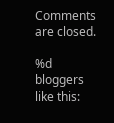Comments are closed.

%d bloggers like this: